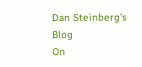Dan Steinberg's Blog
On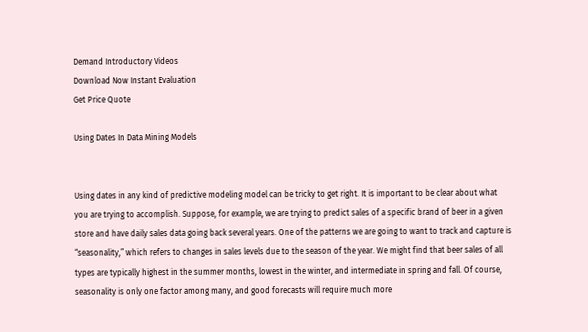Demand Introductory Videos
Download Now Instant Evaluation
Get Price Quote

Using Dates In Data Mining Models


Using dates in any kind of predictive modeling model can be tricky to get right. It is important to be clear about what you are trying to accomplish. Suppose, for example, we are trying to predict sales of a specific brand of beer in a given store and have daily sales data going back several years. One of the patterns we are going to want to track and capture is “seasonality,” which refers to changes in sales levels due to the season of the year. We might find that beer sales of all types are typically highest in the summer months, lowest in the winter, and intermediate in spring and fall. Of course, seasonality is only one factor among many, and good forecasts will require much more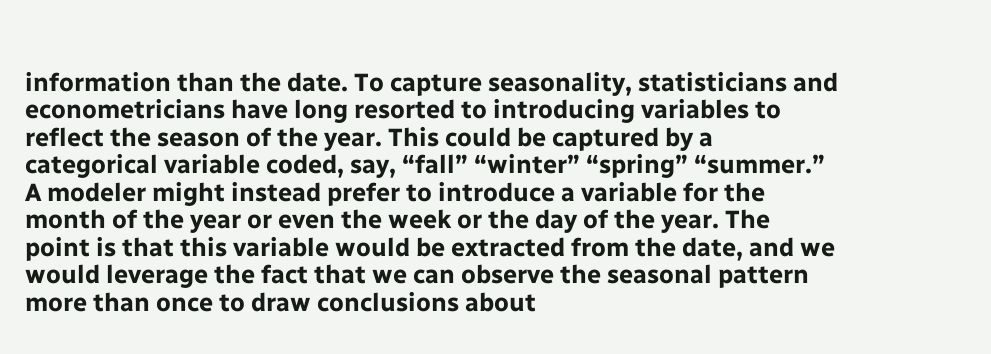information than the date. To capture seasonality, statisticians and econometricians have long resorted to introducing variables to reflect the season of the year. This could be captured by a categorical variable coded, say, “fall” “winter” “spring” “summer.” A modeler might instead prefer to introduce a variable for the month of the year or even the week or the day of the year. The point is that this variable would be extracted from the date, and we would leverage the fact that we can observe the seasonal pattern more than once to draw conclusions about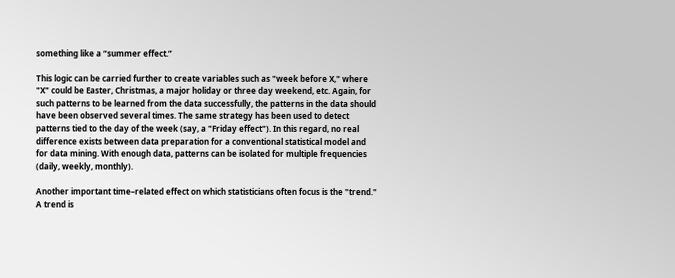something like a “summer effect.”

This logic can be carried further to create variables such as "week before X," where "X" could be Easter, Christmas, a major holiday or three day weekend, etc. Again, for such patterns to be learned from the data successfully, the patterns in the data should have been observed several times. The same strategy has been used to detect patterns tied to the day of the week (say, a "Friday effect"). In this regard, no real difference exists between data preparation for a conventional statistical model and for data mining. With enough data, patterns can be isolated for multiple frequencies (daily, weekly, monthly).

Another important time–related effect on which statisticians often focus is the "trend." A trend is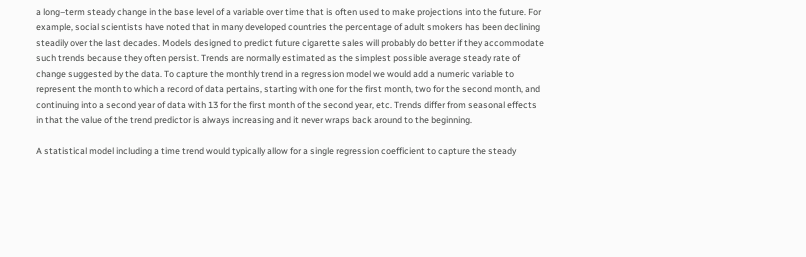a long–term steady change in the base level of a variable over time that is often used to make projections into the future. For example, social scientists have noted that in many developed countries the percentage of adult smokers has been declining steadily over the last decades. Models designed to predict future cigarette sales will probably do better if they accommodate such trends because they often persist. Trends are normally estimated as the simplest possible average steady rate of change suggested by the data. To capture the monthly trend in a regression model we would add a numeric variable to represent the month to which a record of data pertains, starting with one for the first month, two for the second month, and continuing into a second year of data with 13 for the first month of the second year, etc. Trends differ from seasonal effects in that the value of the trend predictor is always increasing and it never wraps back around to the beginning.

A statistical model including a time trend would typically allow for a single regression coefficient to capture the steady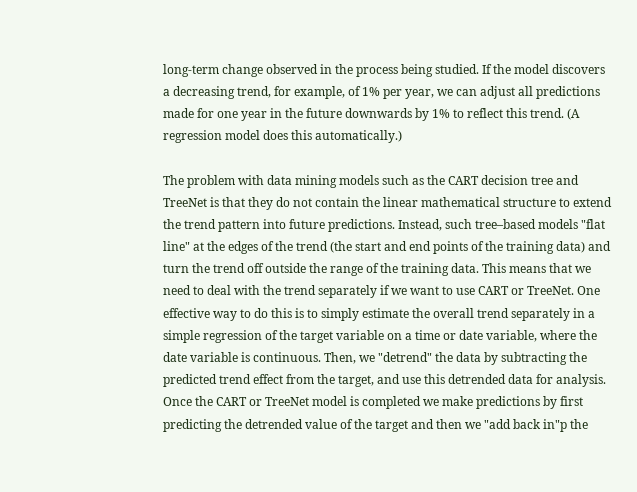long-term change observed in the process being studied. If the model discovers a decreasing trend, for example, of 1% per year, we can adjust all predictions made for one year in the future downwards by 1% to reflect this trend. (A regression model does this automatically.)

The problem with data mining models such as the CART decision tree and TreeNet is that they do not contain the linear mathematical structure to extend the trend pattern into future predictions. Instead, such tree–based models "flat line" at the edges of the trend (the start and end points of the training data) and turn the trend off outside the range of the training data. This means that we need to deal with the trend separately if we want to use CART or TreeNet. One effective way to do this is to simply estimate the overall trend separately in a simple regression of the target variable on a time or date variable, where the date variable is continuous. Then, we "detrend" the data by subtracting the predicted trend effect from the target, and use this detrended data for analysis. Once the CART or TreeNet model is completed we make predictions by first predicting the detrended value of the target and then we "add back in"p the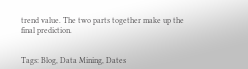trend value. The two parts together make up the final prediction.


Tags: Blog, Data Mining, Dates